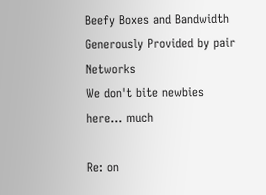Beefy Boxes and Bandwidth Generously Provided by pair Networks
We don't bite newbies here... much

Re: on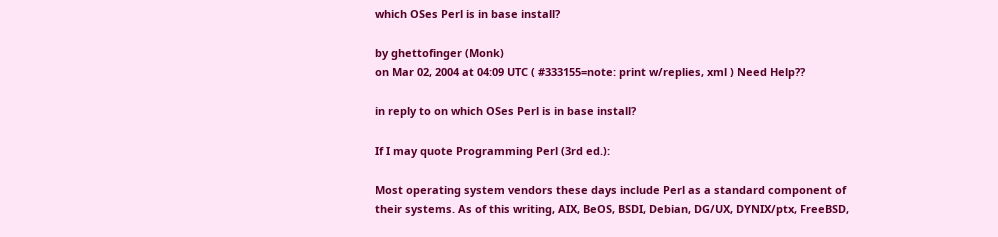which OSes Perl is in base install?

by ghettofinger (Monk)
on Mar 02, 2004 at 04:09 UTC ( #333155=note: print w/replies, xml ) Need Help??

in reply to on which OSes Perl is in base install?

If I may quote Programming Perl (3rd ed.):

Most operating system vendors these days include Perl as a standard component of their systems. As of this writing, AIX, BeOS, BSDI, Debian, DG/UX, DYNIX/ptx, FreeBSD,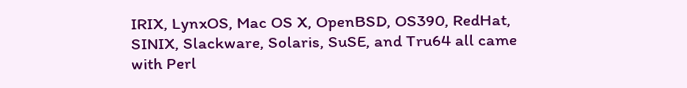IRIX, LynxOS, Mac OS X, OpenBSD, OS390, RedHat, SINIX, Slackware, Solaris, SuSE, and Tru64 all came with Perl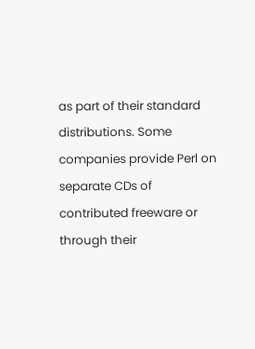as part of their standard distributions. Some companies provide Perl on separate CDs of contributed freeware or through their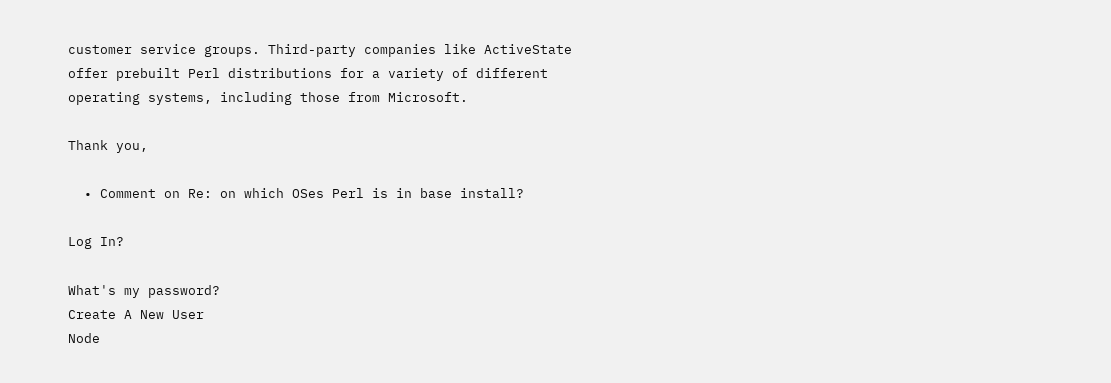customer service groups. Third-party companies like ActiveState offer prebuilt Perl distributions for a variety of different operating systems, including those from Microsoft.

Thank you,

  • Comment on Re: on which OSes Perl is in base install?

Log In?

What's my password?
Create A New User
Node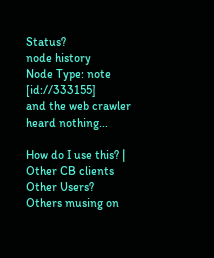Status?
node history
Node Type: note [id://333155]
and the web crawler heard nothing...

How do I use this? | Other CB clients
Other Users?
Others musing on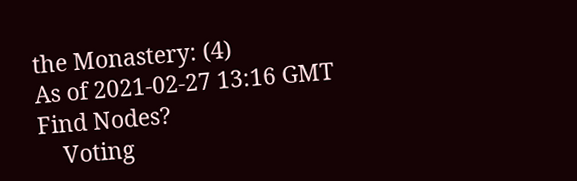the Monastery: (4)
As of 2021-02-27 13:16 GMT
Find Nodes?
    Voting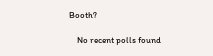Booth?

    No recent polls found